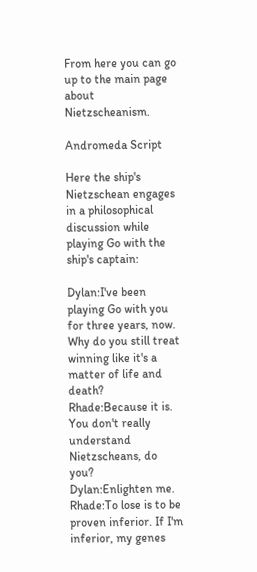From here you can go up to the main page about Nietzscheanism.

Andromeda Script

Here the ship's Nietzschean engages in a philosophical discussion while playing Go with the ship's captain:

Dylan:I've been playing Go with you for three years, now. Why do you still treat winning like it's a matter of life and death?
Rhade:Because it is. You don't really understand Nietzscheans, do you?
Dylan:Enlighten me.
Rhade:To lose is to be proven inferior. If I'm inferior, my genes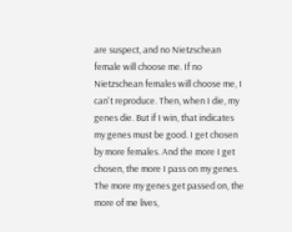are suspect, and no Nietzschean female will choose me. If no Nietzschean females will choose me, I can't reproduce. Then, when I die, my genes die. But if I win, that indicates my genes must be good. I get chosen by more females. And the more I get chosen, the more I pass on my genes. The more my genes get passed on, the more of me lives,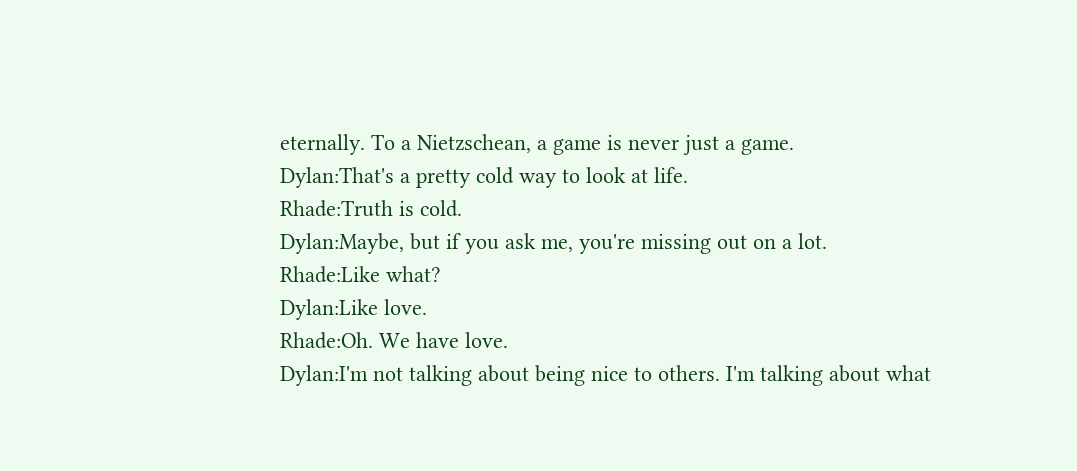eternally. To a Nietzschean, a game is never just a game.
Dylan:That's a pretty cold way to look at life.
Rhade:Truth is cold.
Dylan:Maybe, but if you ask me, you're missing out on a lot.
Rhade:Like what?
Dylan:Like love.
Rhade:Oh. We have love.
Dylan:I'm not talking about being nice to others. I'm talking about what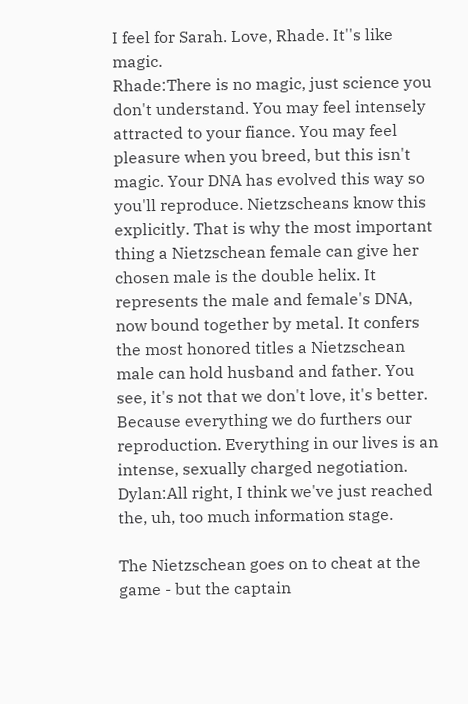I feel for Sarah. Love, Rhade. It''s like magic.
Rhade:There is no magic, just science you don't understand. You may feel intensely attracted to your fiance. You may feel pleasure when you breed, but this isn't magic. Your DNA has evolved this way so you'll reproduce. Nietzscheans know this explicitly. That is why the most important thing a Nietzschean female can give her chosen male is the double helix. It represents the male and female's DNA, now bound together by metal. It confers the most honored titles a Nietzschean male can hold husband and father. You see, it's not that we don't love, it's better. Because everything we do furthers our reproduction. Everything in our lives is an intense, sexually charged negotiation.
Dylan:All right, I think we've just reached the, uh, too much information stage.

The Nietzschean goes on to cheat at the game - but the captain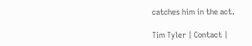catches him in the act.

Tim Tyler | Contact |